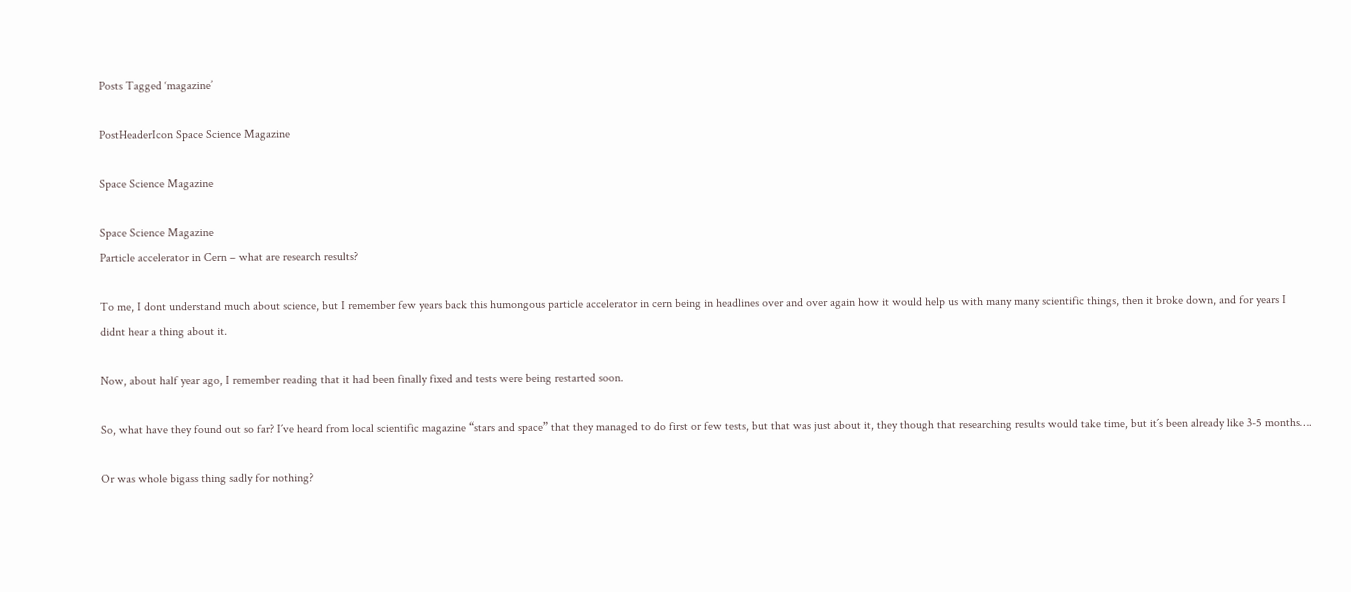Posts Tagged ‘magazine’

PostHeaderIcon Space Science Magazine

Space Science Magazine

Space Science Magazine
Particle accelerator in Cern – what are research results?

To me, I dont understand much about science, but I remember few years back this humongous particle accelerator in cern being in headlines over and over again how it would help us with many many scientific things, then it broke down, and for years I didnt hear a thing about it.

Now, about half year ago, I remember reading that it had been finally fixed and tests were being restarted soon.

So, what have they found out so far? I´ve heard from local scientific magazine “stars and space” that they managed to do first or few tests, but that was just about it, they though that researching results would take time, but it´s been already like 3-5 months….

Or was whole bigass thing sadly for nothing?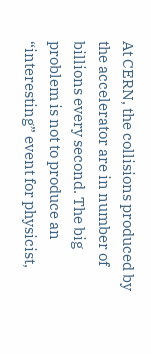At CERN, the collisions produced by the accelerator are in number of billions every second. The big problem is not to produce an “interesting” event for physicist,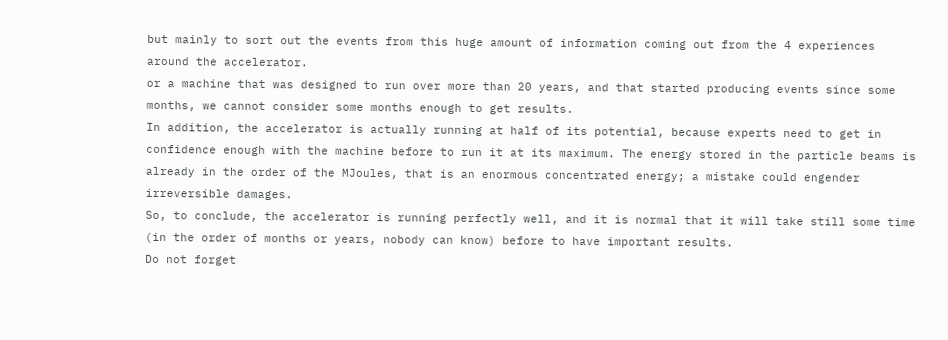but mainly to sort out the events from this huge amount of information coming out from the 4 experiences around the accelerator.
or a machine that was designed to run over more than 20 years, and that started producing events since some months, we cannot consider some months enough to get results.
In addition, the accelerator is actually running at half of its potential, because experts need to get in confidence enough with the machine before to run it at its maximum. The energy stored in the particle beams is already in the order of the MJoules, that is an enormous concentrated energy; a mistake could engender irreversible damages.
So, to conclude, the accelerator is running perfectly well, and it is normal that it will take still some time (in the order of months or years, nobody can know) before to have important results.
Do not forget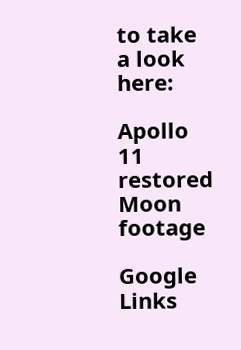to take a look here:

Apollo 11 restored Moon footage

Google Links